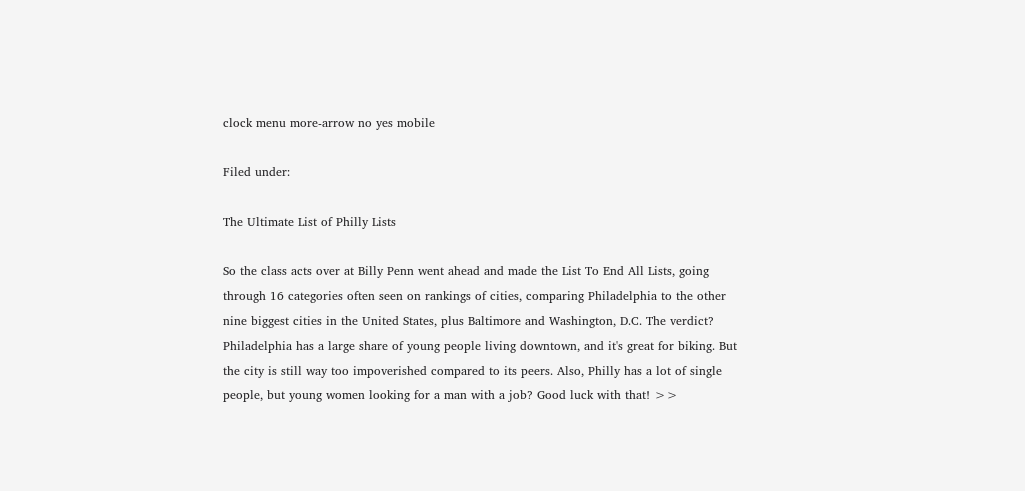clock menu more-arrow no yes mobile

Filed under:

The Ultimate List of Philly Lists

So the class acts over at Billy Penn went ahead and made the List To End All Lists, going through 16 categories often seen on rankings of cities, comparing Philadelphia to the other nine biggest cities in the United States, plus Baltimore and Washington, D.C. The verdict? Philadelphia has a large share of young people living downtown, and it's great for biking. But the city is still way too impoverished compared to its peers. Also, Philly has a lot of single people, but young women looking for a man with a job? Good luck with that! >>